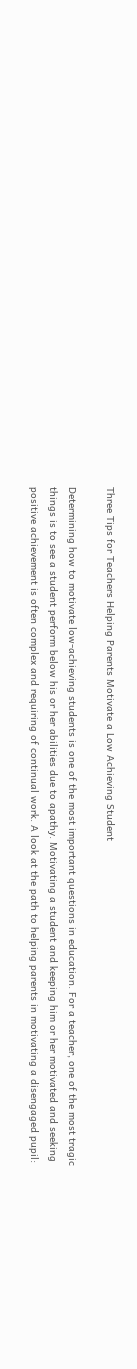Three Tips for Teachers Helping Parents Motivate a Low Achieving Student

Determining how to motivate low-achieving students is one of the most important questions in education. For a teacher, one of the most tragic things is to see a student perform below his or her abilities due to apathy. Motivating a student and keeping him or her motivated and seeking positive achievement is often complex and requiring of continual work. A look at the path to helping parents in motivating a disengaged pupil: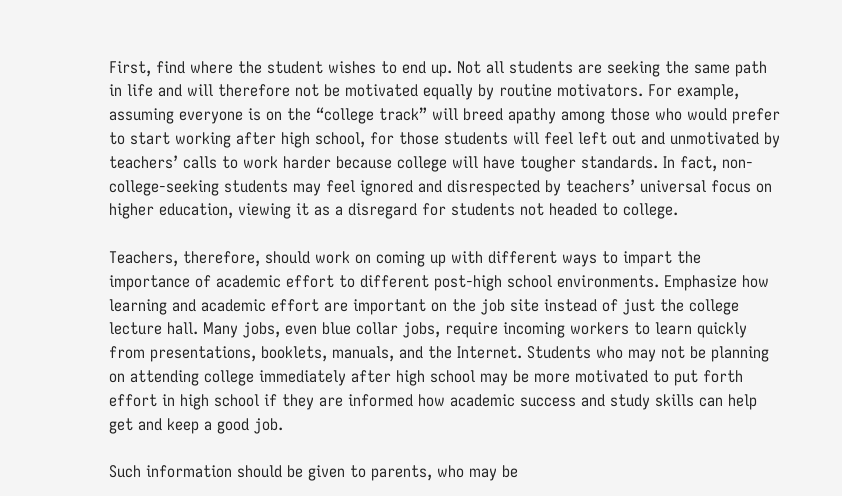First, find where the student wishes to end up. Not all students are seeking the same path in life and will therefore not be motivated equally by routine motivators. For example, assuming everyone is on the “college track” will breed apathy among those who would prefer to start working after high school, for those students will feel left out and unmotivated by teachers’ calls to work harder because college will have tougher standards. In fact, non-college-seeking students may feel ignored and disrespected by teachers’ universal focus on higher education, viewing it as a disregard for students not headed to college.

Teachers, therefore, should work on coming up with different ways to impart the importance of academic effort to different post-high school environments. Emphasize how learning and academic effort are important on the job site instead of just the college lecture hall. Many jobs, even blue collar jobs, require incoming workers to learn quickly from presentations, booklets, manuals, and the Internet. Students who may not be planning on attending college immediately after high school may be more motivated to put forth effort in high school if they are informed how academic success and study skills can help get and keep a good job.

Such information should be given to parents, who may be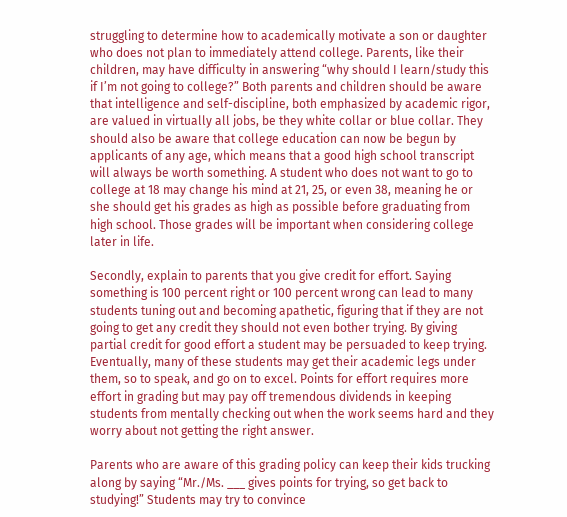struggling to determine how to academically motivate a son or daughter who does not plan to immediately attend college. Parents, like their children, may have difficulty in answering “why should I learn/study this if I’m not going to college?” Both parents and children should be aware that intelligence and self-discipline, both emphasized by academic rigor, are valued in virtually all jobs, be they white collar or blue collar. They should also be aware that college education can now be begun by applicants of any age, which means that a good high school transcript will always be worth something. A student who does not want to go to college at 18 may change his mind at 21, 25, or even 38, meaning he or she should get his grades as high as possible before graduating from high school. Those grades will be important when considering college later in life.

Secondly, explain to parents that you give credit for effort. Saying something is 100 percent right or 100 percent wrong can lead to many students tuning out and becoming apathetic, figuring that if they are not going to get any credit they should not even bother trying. By giving partial credit for good effort a student may be persuaded to keep trying. Eventually, many of these students may get their academic legs under them, so to speak, and go on to excel. Points for effort requires more effort in grading but may pay off tremendous dividends in keeping students from mentally checking out when the work seems hard and they worry about not getting the right answer.

Parents who are aware of this grading policy can keep their kids trucking along by saying “Mr./Ms. ___ gives points for trying, so get back to studying!” Students may try to convince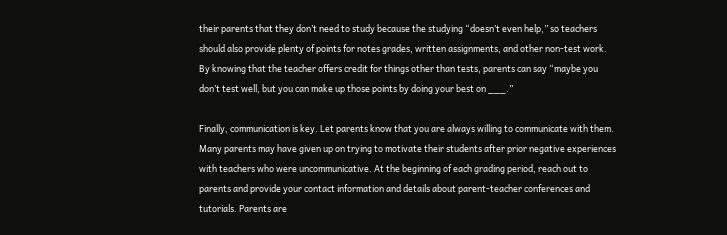their parents that they don’t need to study because the studying “doesn’t even help,” so teachers should also provide plenty of points for notes grades, written assignments, and other non-test work. By knowing that the teacher offers credit for things other than tests, parents can say “maybe you don’t test well, but you can make up those points by doing your best on ___.”

Finally, communication is key. Let parents know that you are always willing to communicate with them. Many parents may have given up on trying to motivate their students after prior negative experiences with teachers who were uncommunicative. At the beginning of each grading period, reach out to parents and provide your contact information and details about parent-teacher conferences and tutorials. Parents are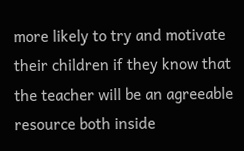more likely to try and motivate their children if they know that the teacher will be an agreeable resource both inside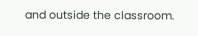and outside the classroom.